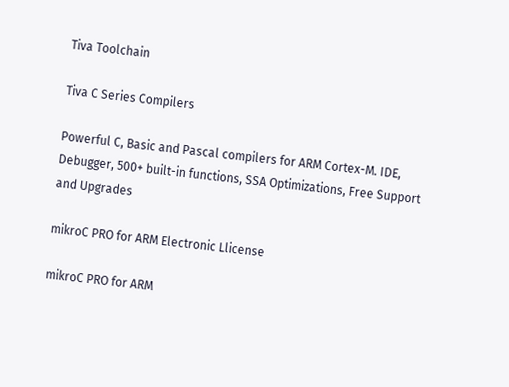Tiva Toolchain

Tiva C Series Compilers

Powerful C, Basic and Pascal compilers for ARM Cortex-M. IDE, Debugger, 500+ built-in functions, SSA Optimizations, Free Support and Upgrades

mikroC PRO for ARM Electronic Llicense

mikroC PRO for ARM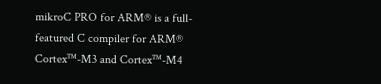mikroC PRO for ARM® is a full-featured C compiler for ARM® Cortex™-M3 and Cortex™-M4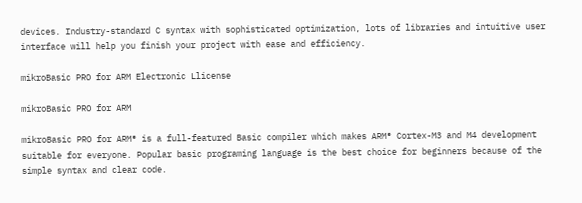devices. Industry-standard C syntax with sophisticated optimization, lots of libraries and intuitive user interface will help you finish your project with ease and efficiency.

mikroBasic PRO for ARM Electronic Llicense

mikroBasic PRO for ARM

mikroBasic PRO for ARM® is a full-featured Basic compiler which makes ARM® Cortex-M3 and M4 development suitable for everyone. Popular basic programing language is the best choice for beginners because of the simple syntax and clear code.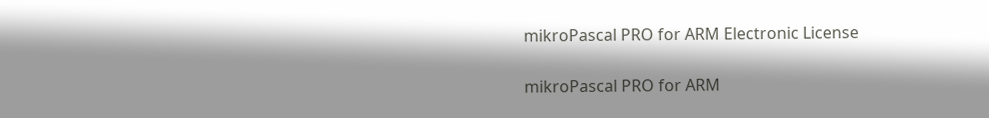mikroPascal PRO for ARM Electronic License

mikroPascal PRO for ARM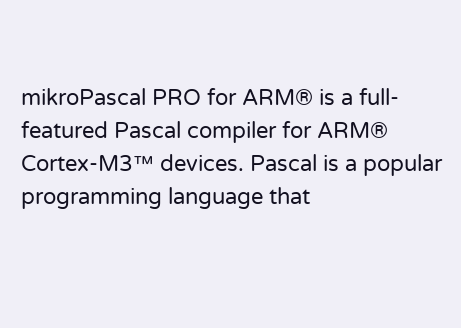mikroPascal PRO for ARM® is a full-featured Pascal compiler for ARM® Cortex-M3™ devices. Pascal is a popular programming language that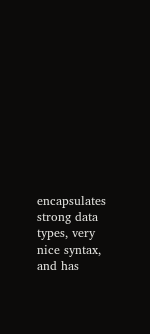encapsulates strong data types, very nice syntax, and has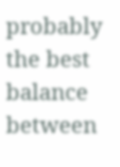probably the best balance between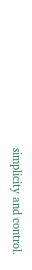simplicity and control.